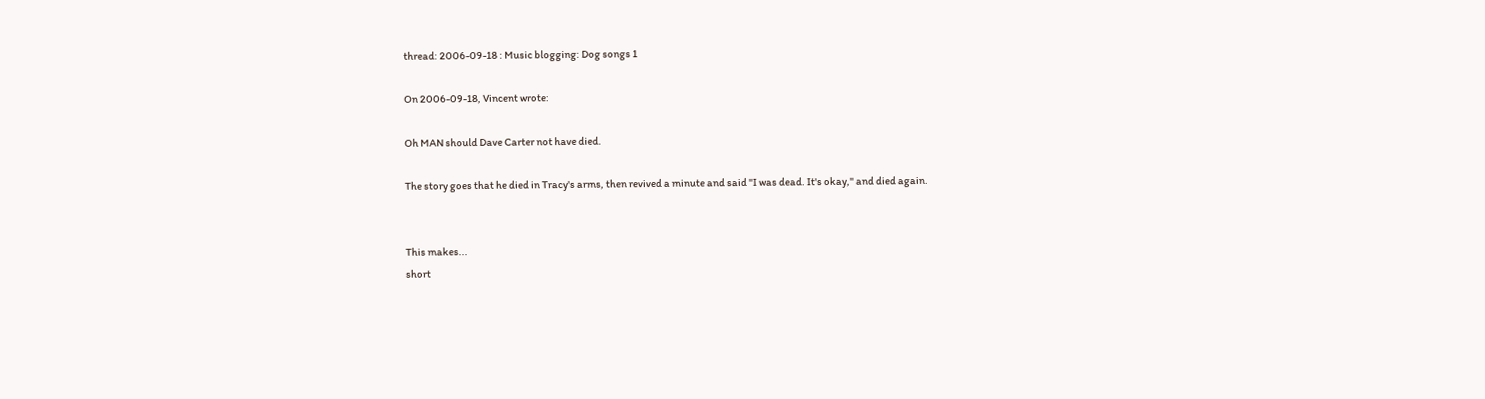thread: 2006-09-18 : Music blogging: Dog songs 1

On 2006-09-18, Vincent wrote:

Oh MAN should Dave Carter not have died.

The story goes that he died in Tracy's arms, then revived a minute and said "I was dead. It's okay," and died again.


This makes...
short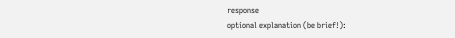response
optional explanation (be brief!):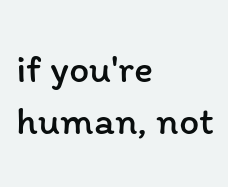if you're human, not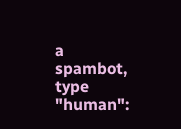a spambot, type "human":